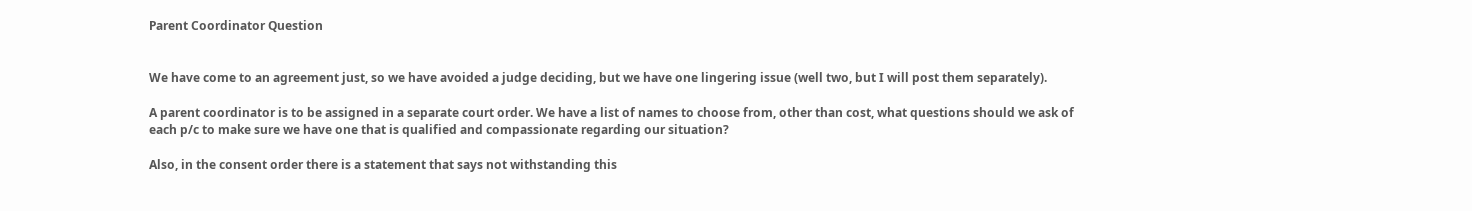Parent Coordinator Question


We have come to an agreement just, so we have avoided a judge deciding, but we have one lingering issue (well two, but I will post them separately).

A parent coordinator is to be assigned in a separate court order. We have a list of names to choose from, other than cost, what questions should we ask of each p/c to make sure we have one that is qualified and compassionate regarding our situation?

Also, in the consent order there is a statement that says not withstanding this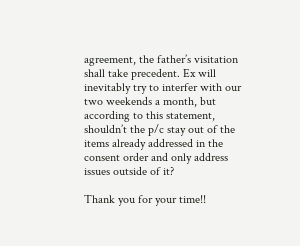agreement, the father’s visitation shall take precedent. Ex will inevitably try to interfer with our two weekends a month, but according to this statement, shouldn’t the p/c stay out of the items already addressed in the consent order and only address issues outside of it?

Thank you for your time!!